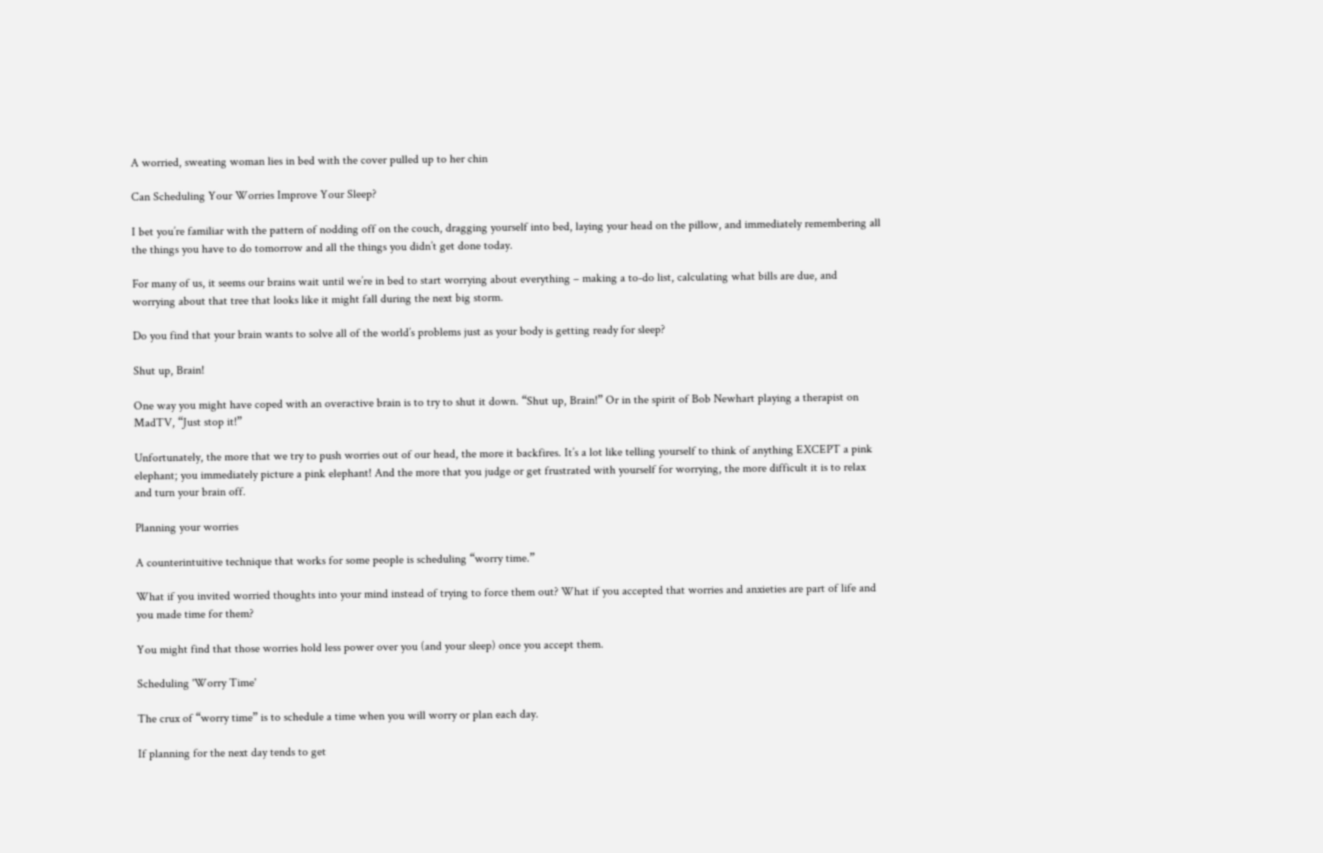A worried, sweating woman lies in bed with the cover pulled up to her chin

Can Scheduling Your Worries Improve Your Sleep?

I bet you’re familiar with the pattern of nodding off on the couch, dragging yourself into bed, laying your head on the pillow, and immediately remembering all the things you have to do tomorrow and all the things you didn’t get done today.

For many of us, it seems our brains wait until we’re in bed to start worrying about everything – making a to-do list, calculating what bills are due, and worrying about that tree that looks like it might fall during the next big storm.

Do you find that your brain wants to solve all of the world’s problems just as your body is getting ready for sleep?

Shut up, Brain!

One way you might have coped with an overactive brain is to try to shut it down. “Shut up, Brain!” Or in the spirit of Bob Newhart playing a therapist on MadTV, “Just stop it!”

Unfortunately, the more that we try to push worries out of our head, the more it backfires. It’s a lot like telling yourself to think of anything EXCEPT a pink elephant; you immediately picture a pink elephant! And the more that you judge or get frustrated with yourself for worrying, the more difficult it is to relax and turn your brain off.

Planning your worries

A counterintuitive technique that works for some people is scheduling “worry time.”

What if you invited worried thoughts into your mind instead of trying to force them out? What if you accepted that worries and anxieties are part of life and you made time for them?

You might find that those worries hold less power over you (and your sleep) once you accept them.

Scheduling 'Worry Time'

The crux of “worry time” is to schedule a time when you will worry or plan each day.

If planning for the next day tends to get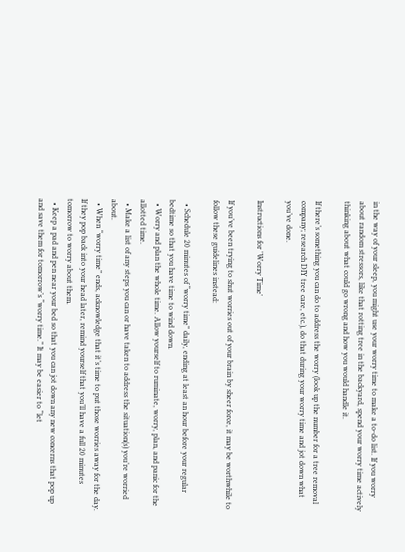in the way of your sleep, you might use your worry time to make a to-do list. If you worry about random stressors, like that rotting tree in the backyard, spend your worry time actively thinking about what could go wrong and how you would handle it.

If there’s something you can do to address the worry (look up the number for a tree removal company; research DIY tree care, etc.), do that during your worry time and jot down what you’ve done.

Instructions for 'Worry Time'

If you’ve been trying to shut worries out of your brain by sheer force, it may be worthwhile to follow these guidelines instead:

  • Schedule 20 minutes of “worry time” daily, ending at least an hour before your regular bedtime so that you have time to wind down.
  • Worry and plan the whole time. Allow yourself to ruminate, worry, plan, and panic for the allotted time.
  • Make a list of any steps you can or have taken to address the situation(s) you’re worried about.
  • When “worry time” ends, acknowledge that it’s time to put those worries away for the day. If they pop back into your head later, remind yourself that you’ll have a full 20 minutes tomorrow to worry about them.
  • Keep a pad and pen near your bed so that you can jot down any new concerns that pop up and save them for tomorrow’s “worry time.” It may be easier to “let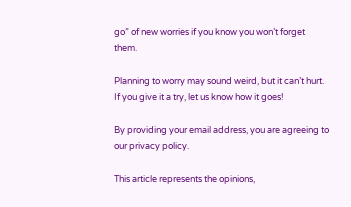go” of new worries if you know you won’t forget them.

Planning to worry may sound weird, but it can’t hurt. If you give it a try, let us know how it goes!

By providing your email address, you are agreeing to our privacy policy.

This article represents the opinions,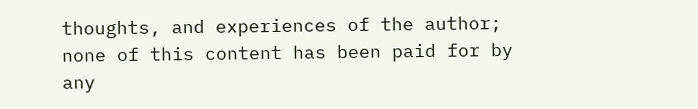thoughts, and experiences of the author; none of this content has been paid for by any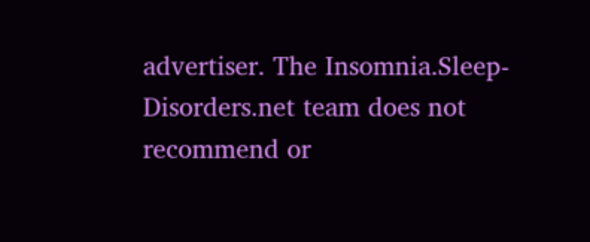advertiser. The Insomnia.Sleep-Disorders.net team does not recommend or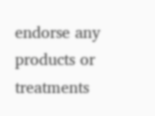endorse any products or treatments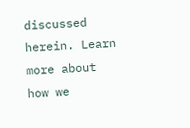discussed herein. Learn more about how we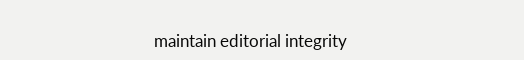maintain editorial integrity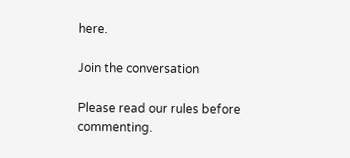here.

Join the conversation

Please read our rules before commenting.